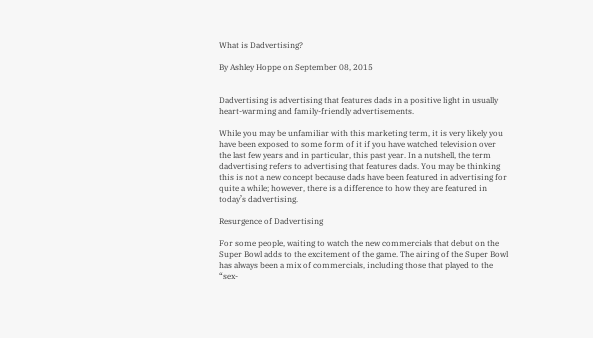What is Dadvertising?

By Ashley Hoppe on September 08, 2015


Dadvertising is advertising that features dads in a positive light in usually heart-warming and family-friendly advertisements.

While you may be unfamiliar with this marketing term, it is very likely you have been exposed to some form of it if you have watched television over the last few years and in particular, this past year. In a nutshell, the term dadvertising refers to advertising that features dads. You may be thinking this is not a new concept because dads have been featured in advertising for quite a while; however, there is a difference to how they are featured in today’s dadvertising.

Resurgence of Dadvertising

For some people, waiting to watch the new commercials that debut on the Super Bowl adds to the excitement of the game. The airing of the Super Bowl has always been a mix of commercials, including those that played to the “sex-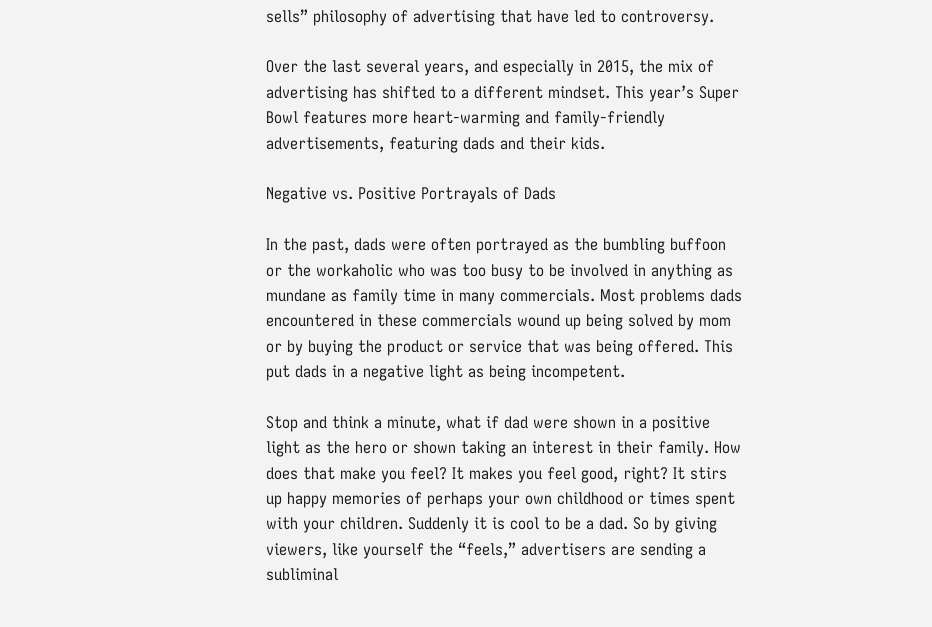sells” philosophy of advertising that have led to controversy.

Over the last several years, and especially in 2015, the mix of advertising has shifted to a different mindset. This year’s Super Bowl features more heart-warming and family-friendly advertisements, featuring dads and their kids.

Negative vs. Positive Portrayals of Dads

In the past, dads were often portrayed as the bumbling buffoon or the workaholic who was too busy to be involved in anything as mundane as family time in many commercials. Most problems dads encountered in these commercials wound up being solved by mom or by buying the product or service that was being offered. This put dads in a negative light as being incompetent.

Stop and think a minute, what if dad were shown in a positive light as the hero or shown taking an interest in their family. How does that make you feel? It makes you feel good, right? It stirs up happy memories of perhaps your own childhood or times spent with your children. Suddenly it is cool to be a dad. So by giving viewers, like yourself the “feels,” advertisers are sending a subliminal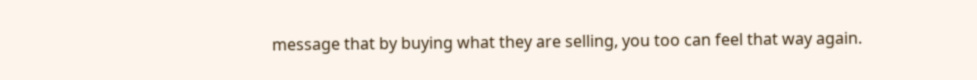message that by buying what they are selling, you too can feel that way again.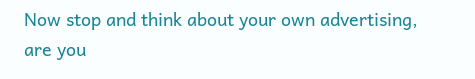Now stop and think about your own advertising, are you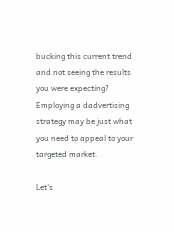bucking this current trend and not seeing the results you were expecting? Employing a dadvertising strategy may be just what you need to appeal to your targeted market.

Let's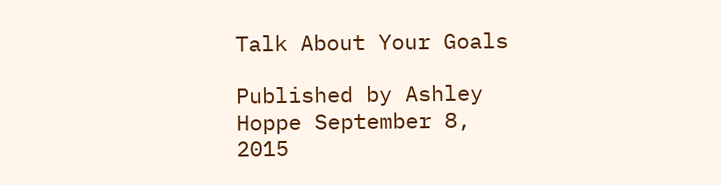Talk About Your Goals

Published by Ashley Hoppe September 8, 2015